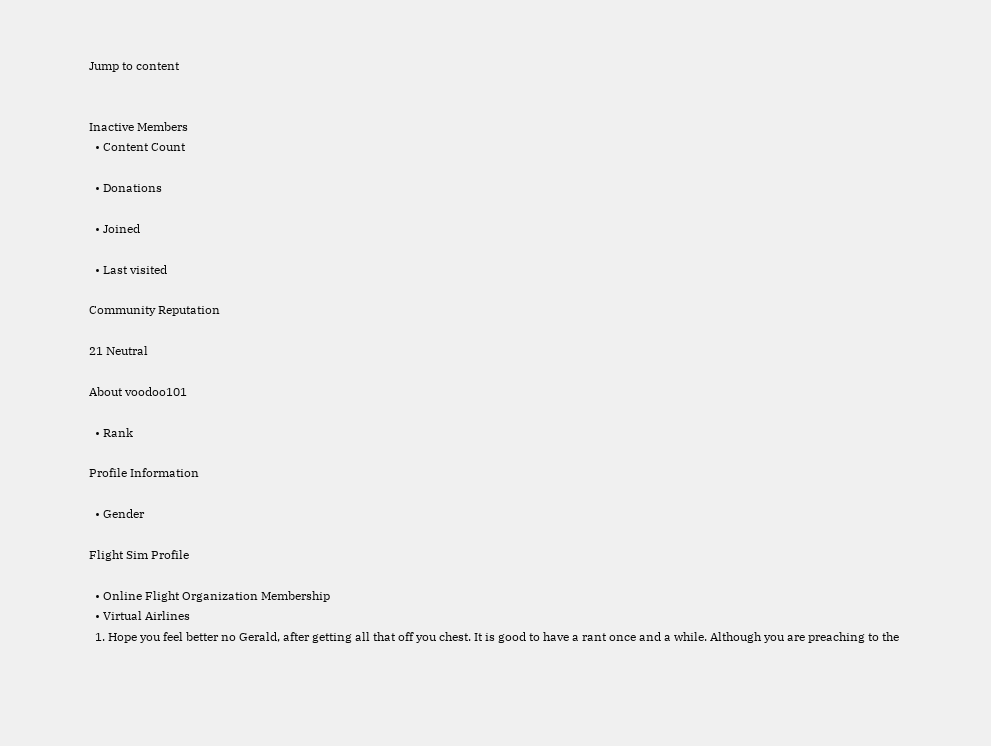Jump to content


Inactive Members
  • Content Count

  • Donations

  • Joined

  • Last visited

Community Reputation

21 Neutral

About voodoo101

  • Rank

Profile Information

  • Gender

Flight Sim Profile

  • Online Flight Organization Membership
  • Virtual Airlines
  1. Hope you feel better no Gerald, after getting all that off you chest. It is good to have a rant once and a while. Although you are preaching to the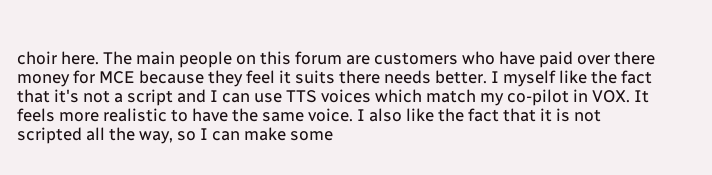choir here. The main people on this forum are customers who have paid over there money for MCE because they feel it suits there needs better. I myself like the fact that it's not a script and I can use TTS voices which match my co-pilot in VOX. It feels more realistic to have the same voice. I also like the fact that it is not scripted all the way, so I can make some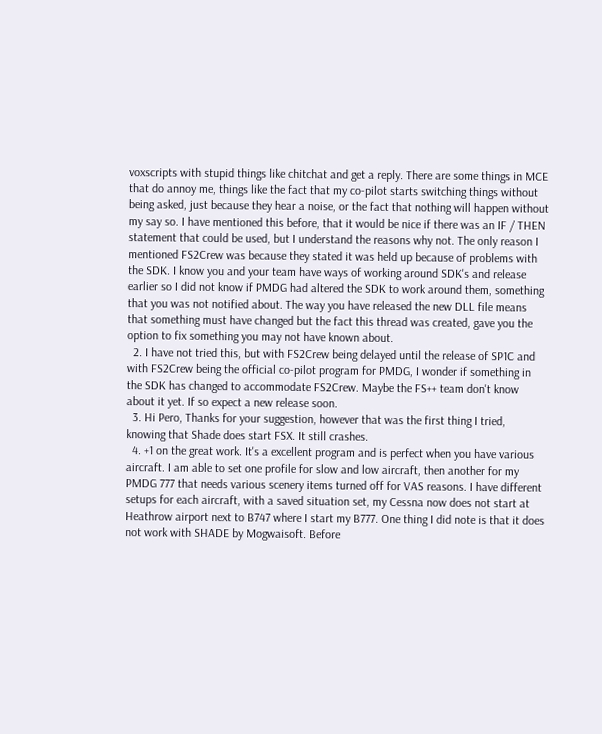voxscripts with stupid things like chitchat and get a reply. There are some things in MCE that do annoy me, things like the fact that my co-pilot starts switching things without being asked, just because they hear a noise, or the fact that nothing will happen without my say so. I have mentioned this before, that it would be nice if there was an IF / THEN statement that could be used, but I understand the reasons why not. The only reason I mentioned FS2Crew was because they stated it was held up because of problems with the SDK. I know you and your team have ways of working around SDK's and release earlier so I did not know if PMDG had altered the SDK to work around them, something that you was not notified about. The way you have released the new DLL file means that something must have changed but the fact this thread was created, gave you the option to fix something you may not have known about.
  2. I have not tried this, but with FS2Crew being delayed until the release of SP1C and with FS2Crew being the official co-pilot program for PMDG, I wonder if something in the SDK has changed to accommodate FS2Crew. Maybe the FS++ team don't know about it yet. If so expect a new release soon.
  3. Hi Pero, Thanks for your suggestion, however that was the first thing I tried, knowing that Shade does start FSX. It still crashes.
  4. +1 on the great work. It's a excellent program and is perfect when you have various aircraft. I am able to set one profile for slow and low aircraft, then another for my PMDG 777 that needs various scenery items turned off for VAS reasons. I have different setups for each aircraft, with a saved situation set, my Cessna now does not start at Heathrow airport next to B747 where I start my B777. One thing I did note is that it does not work with SHADE by Mogwaisoft. Before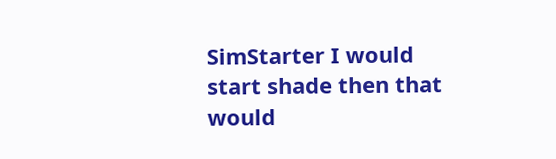SimStarter I would start shade then that would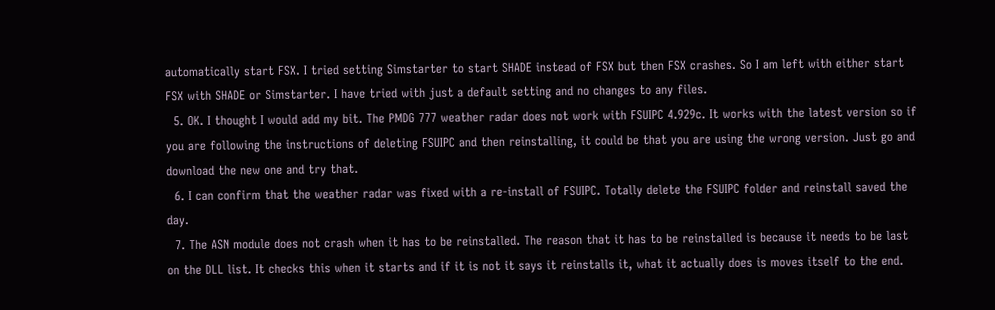automatically start FSX. I tried setting Simstarter to start SHADE instead of FSX but then FSX crashes. So I am left with either start FSX with SHADE or Simstarter. I have tried with just a default setting and no changes to any files.
  5. OK. I thought I would add my bit. The PMDG 777 weather radar does not work with FSUIPC 4.929c. It works with the latest version so if you are following the instructions of deleting FSUIPC and then reinstalling, it could be that you are using the wrong version. Just go and download the new one and try that.
  6. I can confirm that the weather radar was fixed with a re-install of FSUIPC. Totally delete the FSUIPC folder and reinstall saved the day.
  7. The ASN module does not crash when it has to be reinstalled. The reason that it has to be reinstalled is because it needs to be last on the DLL list. It checks this when it starts and if it is not it says it reinstalls it, what it actually does is moves itself to the end.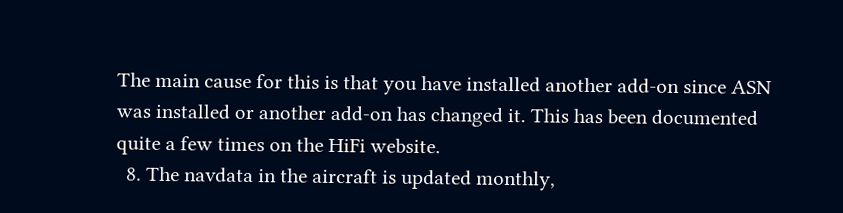The main cause for this is that you have installed another add-on since ASN was installed or another add-on has changed it. This has been documented quite a few times on the HiFi website.
  8. The navdata in the aircraft is updated monthly,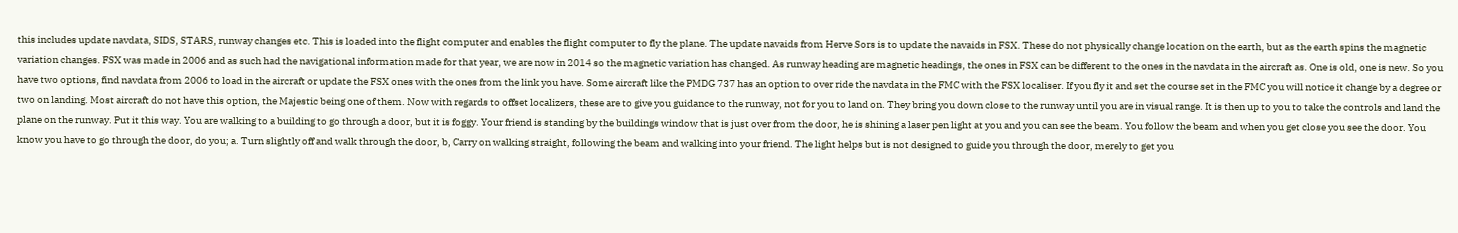this includes update navdata, SIDS, STARS, runway changes etc. This is loaded into the flight computer and enables the flight computer to fly the plane. The update navaids from Herve Sors is to update the navaids in FSX. These do not physically change location on the earth, but as the earth spins the magnetic variation changes. FSX was made in 2006 and as such had the navigational information made for that year, we are now in 2014 so the magnetic variation has changed. As runway heading are magnetic headings, the ones in FSX can be different to the ones in the navdata in the aircraft as. One is old, one is new. So you have two options, find navdata from 2006 to load in the aircraft or update the FSX ones with the ones from the link you have. Some aircraft like the PMDG 737 has an option to over ride the navdata in the FMC with the FSX localiser. If you fly it and set the course set in the FMC you will notice it change by a degree or two on landing. Most aircraft do not have this option, the Majestic being one of them. Now with regards to offset localizers, these are to give you guidance to the runway, not for you to land on. They bring you down close to the runway until you are in visual range. It is then up to you to take the controls and land the plane on the runway. Put it this way. You are walking to a building to go through a door, but it is foggy. Your friend is standing by the buildings window that is just over from the door, he is shining a laser pen light at you and you can see the beam. You follow the beam and when you get close you see the door. You know you have to go through the door, do you; a. Turn slightly off and walk through the door, b, Carry on walking straight, following the beam and walking into your friend. The light helps but is not designed to guide you through the door, merely to get you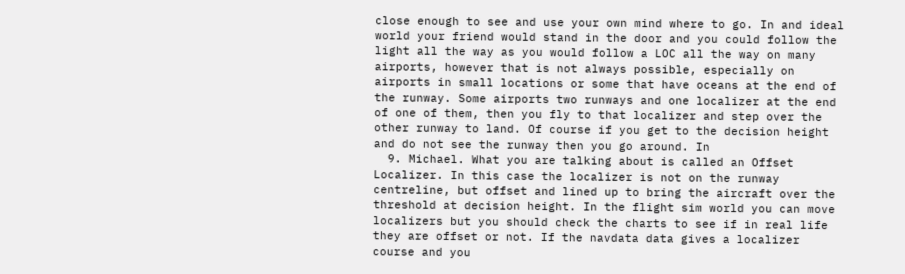close enough to see and use your own mind where to go. In and ideal world your friend would stand in the door and you could follow the light all the way as you would follow a LOC all the way on many airports, however that is not always possible, especially on airports in small locations or some that have oceans at the end of the runway. Some airports two runways and one localizer at the end of one of them, then you fly to that localizer and step over the other runway to land. Of course if you get to the decision height and do not see the runway then you go around. In
  9. Michael. What you are talking about is called an Offset Localizer. In this case the localizer is not on the runway centreline, but offset and lined up to bring the aircraft over the threshold at decision height. In the flight sim world you can move localizers but you should check the charts to see if in real life they are offset or not. If the navdata data gives a localizer course and you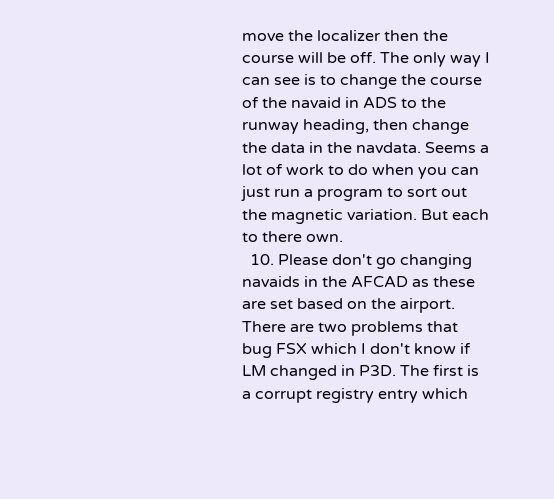move the localizer then the course will be off. The only way I can see is to change the course of the navaid in ADS to the runway heading, then change the data in the navdata. Seems a lot of work to do when you can just run a program to sort out the magnetic variation. But each to there own.
  10. Please don't go changing navaids in the AFCAD as these are set based on the airport. There are two problems that bug FSX which I don't know if LM changed in P3D. The first is a corrupt registry entry which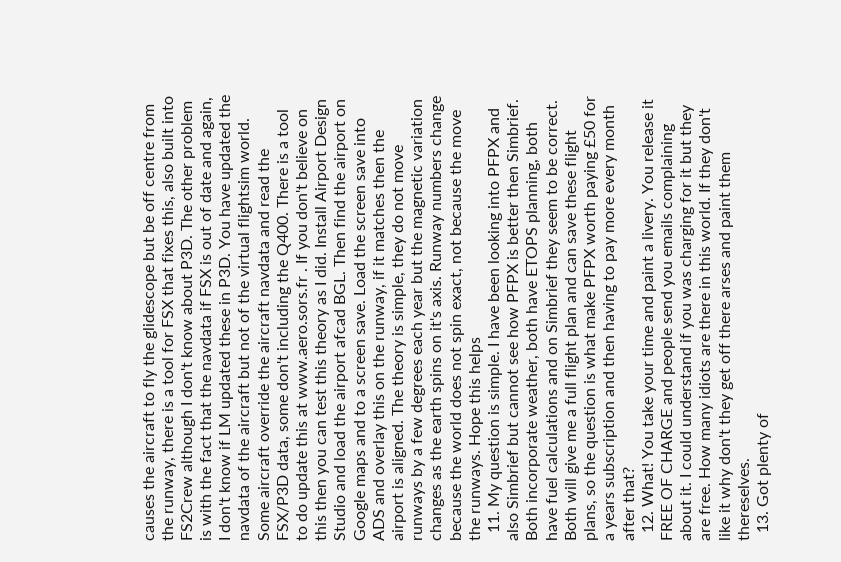causes the aircraft to fly the glidescope but be off centre from the runway, there is a tool for FSX that fixes this, also built into FS2Crew although I don't know about P3D. The other problem is with the fact that the navdata if FSX is out of date and again, I don't know if LM updated these in P3D. You have updated the navdata of the aircraft but not of the virtual flightsim world. Some aircraft override the aircraft navdata and read the FSX/P3D data, some don't including the Q400. There is a tool to do update this at www.aero.sors.fr . If you don't believe on this then you can test this theory as I did. Install Airport Design Studio and load the airport afcad BGL. Then find the airport on Google maps and to a screen save. Load the screen save into ADS and overlay this on the runway, if it matches then the airport is aligned. The theory is simple, they do not move runways by a few degrees each year but the magnetic variation changes as the earth spins on it's axis. Runway numbers change because the world does not spin exact, not because the move the runways. Hope this helps
  11. My question is simple. I have been looking into PFPX and also Simbrief but cannot see how PFPX is better then Simbrief. Both incorporate weather, both have ETOPS planning, both have fuel calculations and on Simbrief they seem to be correct. Both will give me a full flight plan and can save these flight plans, so the question is what make PFPX worth paying £50 for a years subscription and then having to pay more every month after that?
  12. What! You take your time and paint a livery. You release it FREE OF CHARGE and people send you emails complaining about it. I could understand if you was charging for it but they are free. How many idiots are there in this world. If they don't like it why don't they get off there arses and paint them thereselves.
  13. Got plenty of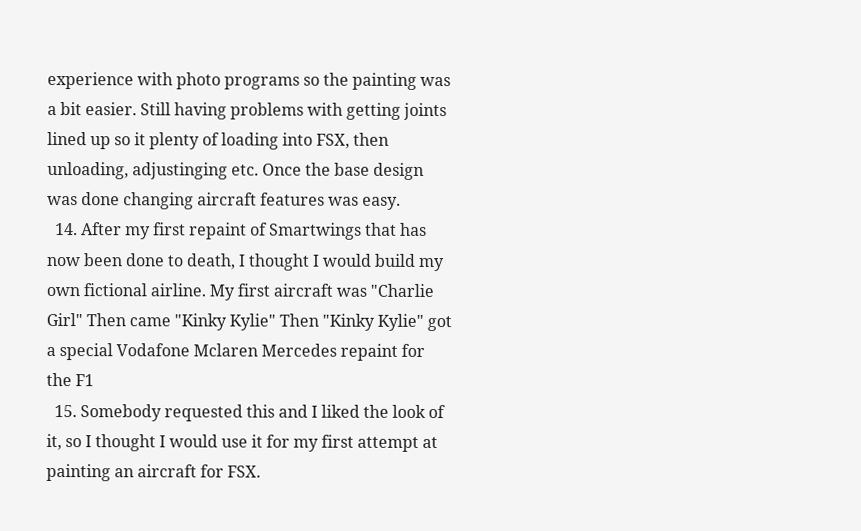experience with photo programs so the painting was a bit easier. Still having problems with getting joints lined up so it plenty of loading into FSX, then unloading, adjustinging etc. Once the base design was done changing aircraft features was easy.
  14. After my first repaint of Smartwings that has now been done to death, I thought I would build my own fictional airline. My first aircraft was "Charlie Girl" Then came "Kinky Kylie" Then "Kinky Kylie" got a special Vodafone Mclaren Mercedes repaint for the F1
  15. Somebody requested this and I liked the look of it, so I thought I would use it for my first attempt at painting an aircraft for FSX.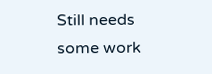Still needs some work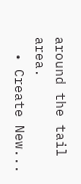around the tail area.
  • Create New...